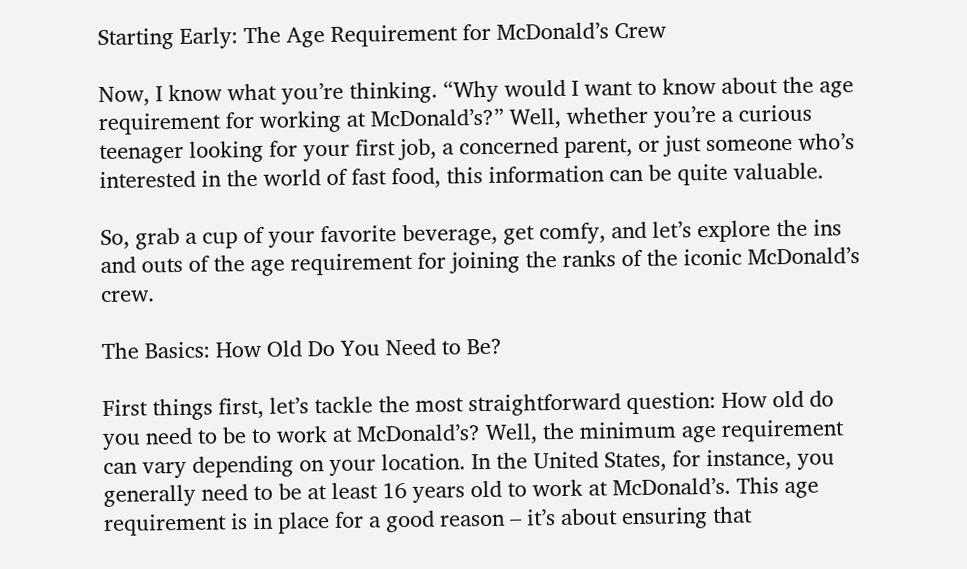Starting Early: The Age Requirement for McDonald’s Crew

Now, I know what you’re thinking. “Why would I want to know about the age requirement for working at McDonald’s?” Well, whether you’re a curious teenager looking for your first job, a concerned parent, or just someone who’s interested in the world of fast food, this information can be quite valuable.

So, grab a cup of your favorite beverage, get comfy, and let’s explore the ins and outs of the age requirement for joining the ranks of the iconic McDonald’s crew.

The Basics: How Old Do You Need to Be?

First things first, let’s tackle the most straightforward question: How old do you need to be to work at McDonald’s? Well, the minimum age requirement can vary depending on your location. In the United States, for instance, you generally need to be at least 16 years old to work at McDonald’s. This age requirement is in place for a good reason – it’s about ensuring that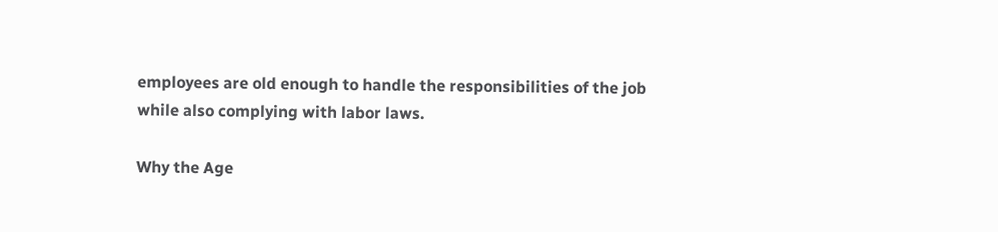employees are old enough to handle the responsibilities of the job while also complying with labor laws.

Why the Age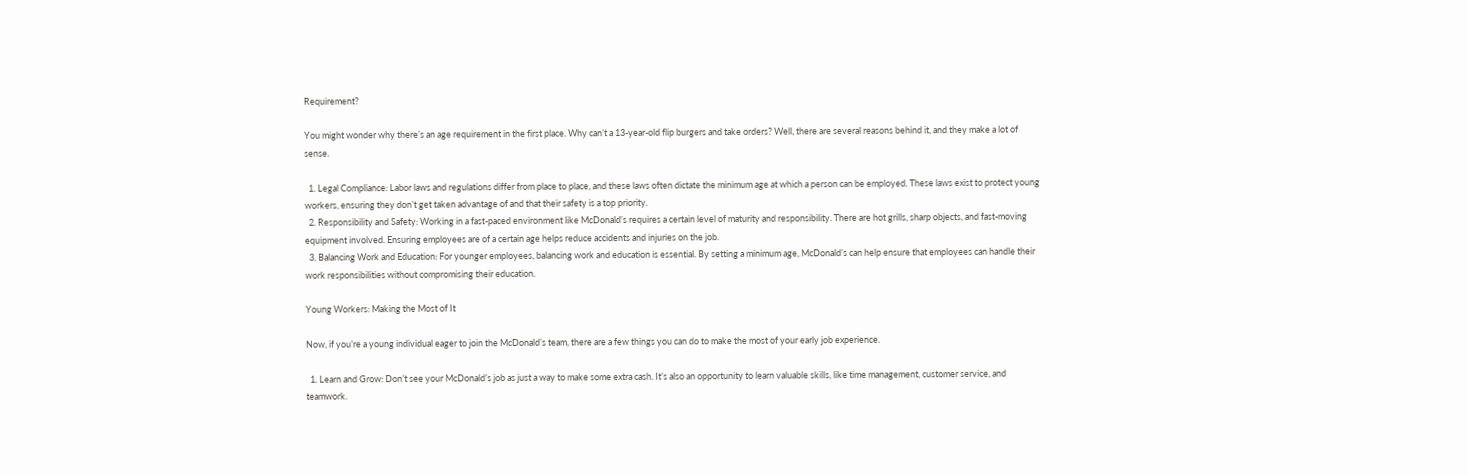Requirement?

You might wonder why there’s an age requirement in the first place. Why can’t a 13-year-old flip burgers and take orders? Well, there are several reasons behind it, and they make a lot of sense.

  1. Legal Compliance: Labor laws and regulations differ from place to place, and these laws often dictate the minimum age at which a person can be employed. These laws exist to protect young workers, ensuring they don’t get taken advantage of and that their safety is a top priority.
  2. Responsibility and Safety: Working in a fast-paced environment like McDonald’s requires a certain level of maturity and responsibility. There are hot grills, sharp objects, and fast-moving equipment involved. Ensuring employees are of a certain age helps reduce accidents and injuries on the job.
  3. Balancing Work and Education: For younger employees, balancing work and education is essential. By setting a minimum age, McDonald’s can help ensure that employees can handle their work responsibilities without compromising their education.

Young Workers: Making the Most of It

Now, if you’re a young individual eager to join the McDonald’s team, there are a few things you can do to make the most of your early job experience.

  1. Learn and Grow: Don’t see your McDonald’s job as just a way to make some extra cash. It’s also an opportunity to learn valuable skills, like time management, customer service, and teamwork.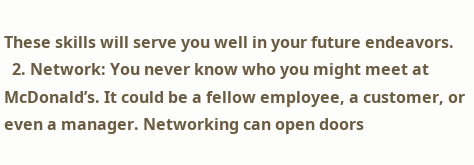These skills will serve you well in your future endeavors.
  2. Network: You never know who you might meet at McDonald’s. It could be a fellow employee, a customer, or even a manager. Networking can open doors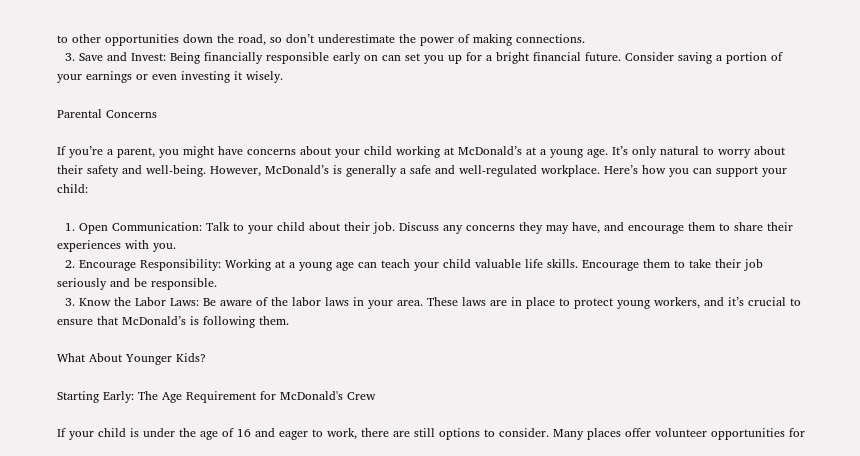to other opportunities down the road, so don’t underestimate the power of making connections.
  3. Save and Invest: Being financially responsible early on can set you up for a bright financial future. Consider saving a portion of your earnings or even investing it wisely.

Parental Concerns

If you’re a parent, you might have concerns about your child working at McDonald’s at a young age. It’s only natural to worry about their safety and well-being. However, McDonald’s is generally a safe and well-regulated workplace. Here’s how you can support your child:

  1. Open Communication: Talk to your child about their job. Discuss any concerns they may have, and encourage them to share their experiences with you.
  2. Encourage Responsibility: Working at a young age can teach your child valuable life skills. Encourage them to take their job seriously and be responsible.
  3. Know the Labor Laws: Be aware of the labor laws in your area. These laws are in place to protect young workers, and it’s crucial to ensure that McDonald’s is following them.

What About Younger Kids?

Starting Early: The Age Requirement for McDonald's Crew

If your child is under the age of 16 and eager to work, there are still options to consider. Many places offer volunteer opportunities for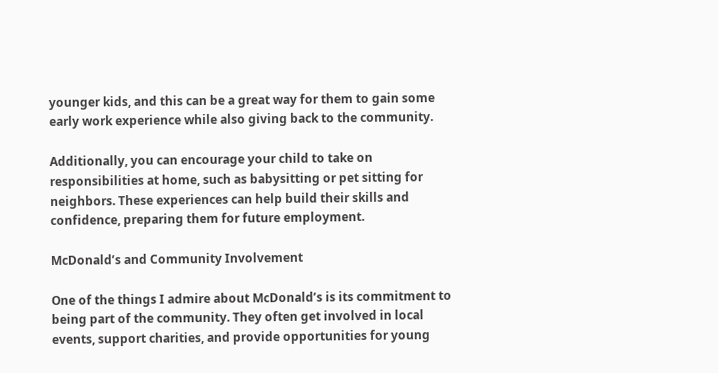younger kids, and this can be a great way for them to gain some early work experience while also giving back to the community.

Additionally, you can encourage your child to take on responsibilities at home, such as babysitting or pet sitting for neighbors. These experiences can help build their skills and confidence, preparing them for future employment.

McDonald’s and Community Involvement

One of the things I admire about McDonald’s is its commitment to being part of the community. They often get involved in local events, support charities, and provide opportunities for young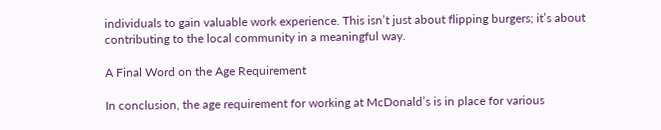individuals to gain valuable work experience. This isn’t just about flipping burgers; it’s about contributing to the local community in a meaningful way.

A Final Word on the Age Requirement

In conclusion, the age requirement for working at McDonald’s is in place for various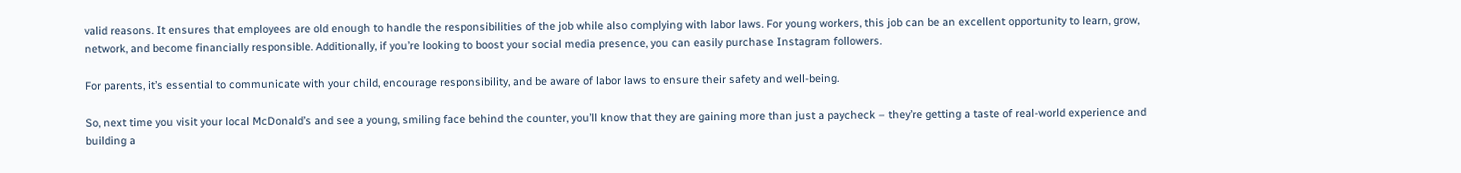valid reasons. It ensures that employees are old enough to handle the responsibilities of the job while also complying with labor laws. For young workers, this job can be an excellent opportunity to learn, grow, network, and become financially responsible. Additionally, if you’re looking to boost your social media presence, you can easily purchase Instagram followers.

For parents, it’s essential to communicate with your child, encourage responsibility, and be aware of labor laws to ensure their safety and well-being.

So, next time you visit your local McDonald’s and see a young, smiling face behind the counter, you’ll know that they are gaining more than just a paycheck – they’re getting a taste of real-world experience and building a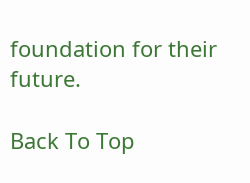foundation for their future.

Back To Top